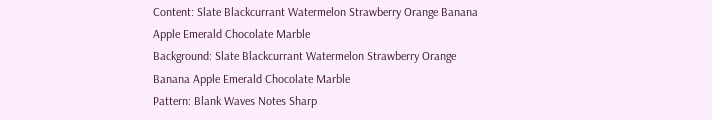Content: Slate Blackcurrant Watermelon Strawberry Orange Banana Apple Emerald Chocolate Marble
Background: Slate Blackcurrant Watermelon Strawberry Orange Banana Apple Emerald Chocolate Marble
Pattern: Blank Waves Notes Sharp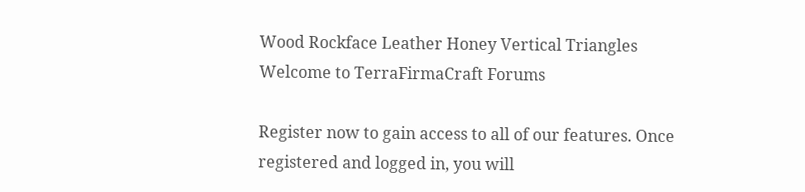Wood Rockface Leather Honey Vertical Triangles
Welcome to TerraFirmaCraft Forums

Register now to gain access to all of our features. Once registered and logged in, you will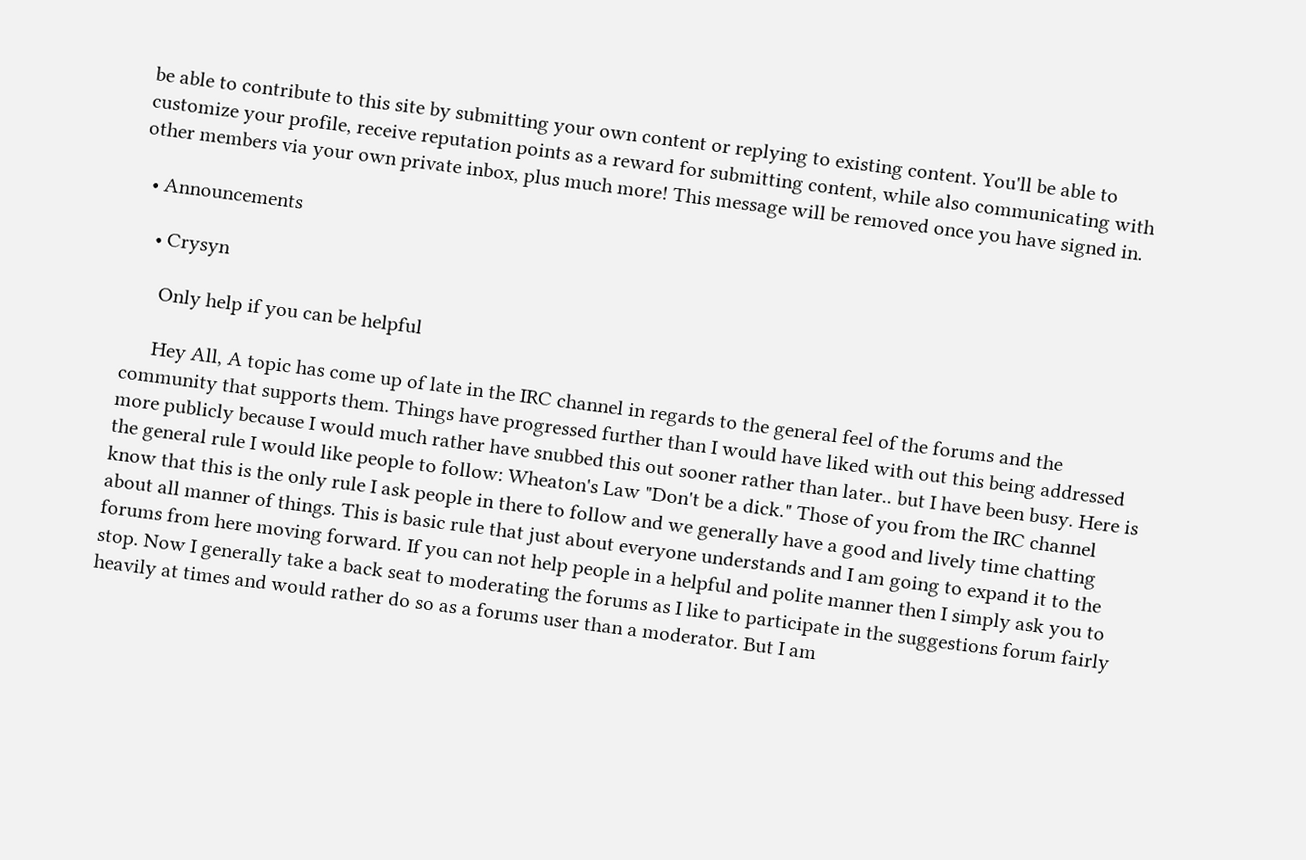be able to contribute to this site by submitting your own content or replying to existing content. You'll be able to customize your profile, receive reputation points as a reward for submitting content, while also communicating with other members via your own private inbox, plus much more! This message will be removed once you have signed in.

  • Announcements

    • Crysyn

      Only help if you can be helpful

      Hey All, A topic has come up of late in the IRC channel in regards to the general feel of the forums and the community that supports them. Things have progressed further than I would have liked with out this being addressed more publicly because I would much rather have snubbed this out sooner rather than later.. but I have been busy. Here is the general rule I would like people to follow: Wheaton's Law "Don't be a dick." Those of you from the IRC channel know that this is the only rule I ask people in there to follow and we generally have a good and lively time chatting about all manner of things. This is basic rule that just about everyone understands and I am going to expand it to the forums from here moving forward. If you can not help people in a helpful and polite manner then I simply ask you to stop. Now I generally take a back seat to moderating the forums as I like to participate in the suggestions forum fairly heavily at times and would rather do so as a forums user than a moderator. But I am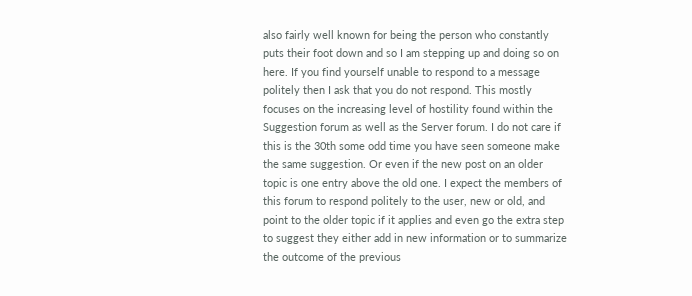also fairly well known for being the person who constantly puts their foot down and so I am stepping up and doing so on here. If you find yourself unable to respond to a message politely then I ask that you do not respond. This mostly focuses on the increasing level of hostility found within the Suggestion forum as well as the Server forum. I do not care if this is the 30th some odd time you have seen someone make the same suggestion. Or even if the new post on an older topic is one entry above the old one. I expect the members of this forum to respond politely to the user, new or old, and point to the older topic if it applies and even go the extra step to suggest they either add in new information or to summarize the outcome of the previous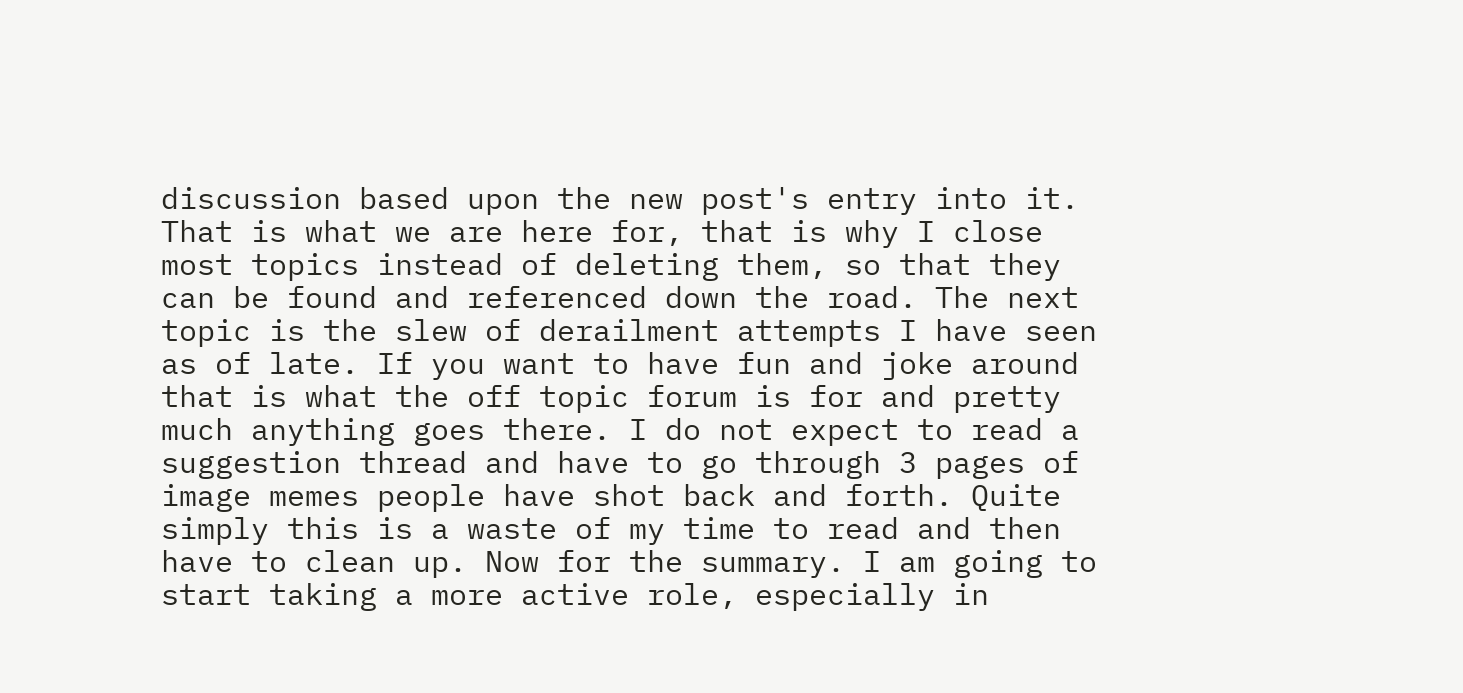discussion based upon the new post's entry into it. That is what we are here for, that is why I close most topics instead of deleting them, so that they can be found and referenced down the road. The next topic is the slew of derailment attempts I have seen as of late. If you want to have fun and joke around that is what the off topic forum is for and pretty much anything goes there. I do not expect to read a suggestion thread and have to go through 3 pages of image memes people have shot back and forth. Quite simply this is a waste of my time to read and then have to clean up. Now for the summary. I am going to start taking a more active role, especially in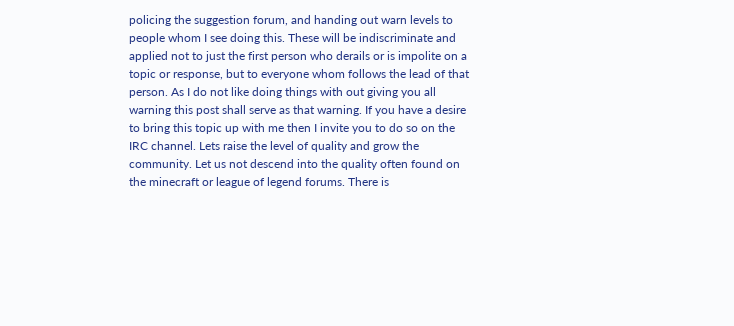policing the suggestion forum, and handing out warn levels to people whom I see doing this. These will be indiscriminate and applied not to just the first person who derails or is impolite on a topic or response, but to everyone whom follows the lead of that person. As I do not like doing things with out giving you all warning this post shall serve as that warning. If you have a desire to bring this topic up with me then I invite you to do so on the IRC channel. Lets raise the level of quality and grow the community. Let us not descend into the quality often found on the minecraft or league of legend forums. There is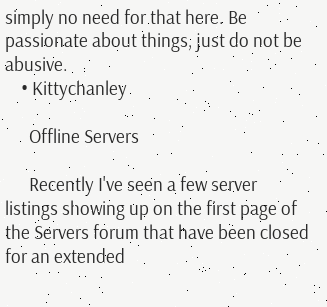simply no need for that here. Be passionate about things, just do not be abusive.
    • Kittychanley

      Offline Servers

      Recently I've seen a few server listings showing up on the first page of the Servers forum that have been closed for an extended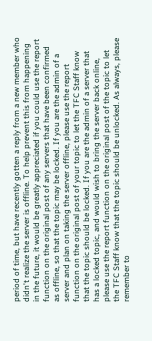period of time, but have recently gotten a reply from a new member who didn't realize the server is offline. To help prevent this from happening in the future, it would be greatly appreciated if you could use the report function on the original post of any servers that have been confirmed as offline, so that the topic may be locked. If you are the admin of a server and plan on taking the server offline, please use the report function on the original post of your topic to let the TFC Staff know that the topic should be locked. If you are the admin of a server that has a locked topic, and would wish to bring the server back online, please use the report function on the original post of the topic to let the TFC Staff know that the topic should be unlocked. As always, please remember to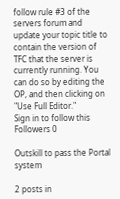follow rule #3 of the servers forum and update your topic title to contain the version of TFC that the server is currently running. You can do so by editing the OP, and then clicking on "Use Full Editor."
Sign in to follow this
Followers 0

Outskill to pass the Portal system

2 posts in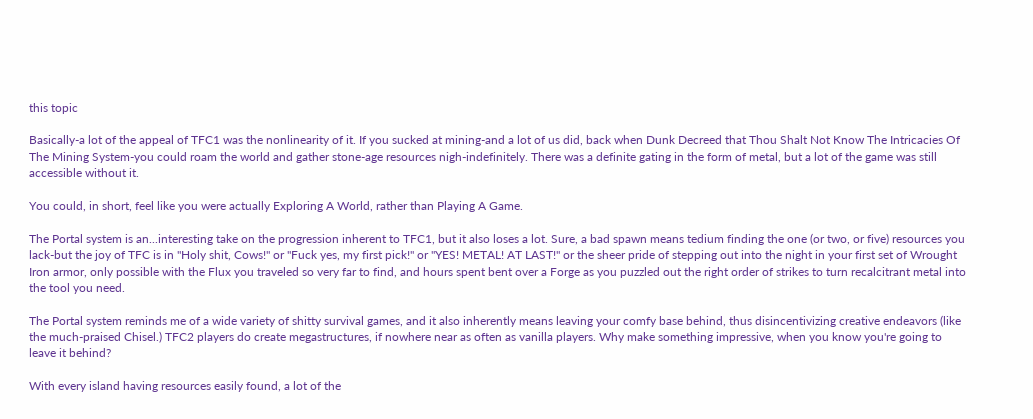this topic

Basically-a lot of the appeal of TFC1 was the nonlinearity of it. If you sucked at mining-and a lot of us did, back when Dunk Decreed that Thou Shalt Not Know The Intricacies Of The Mining System-you could roam the world and gather stone-age resources nigh-indefinitely. There was a definite gating in the form of metal, but a lot of the game was still accessible without it.

You could, in short, feel like you were actually Exploring A World, rather than Playing A Game.

The Portal system is an...interesting take on the progression inherent to TFC1, but it also loses a lot. Sure, a bad spawn means tedium finding the one (or two, or five) resources you lack-but the joy of TFC is in "Holy shit, Cows!" or "Fuck yes, my first pick!" or "YES! METAL! AT LAST!" or the sheer pride of stepping out into the night in your first set of Wrought Iron armor, only possible with the Flux you traveled so very far to find, and hours spent bent over a Forge as you puzzled out the right order of strikes to turn recalcitrant metal into the tool you need.

The Portal system reminds me of a wide variety of shitty survival games, and it also inherently means leaving your comfy base behind, thus disincentivizing creative endeavors (like the much-praised Chisel.) TFC2 players do create megastructures, if nowhere near as often as vanilla players. Why make something impressive, when you know you're going to leave it behind?

With every island having resources easily found, a lot of the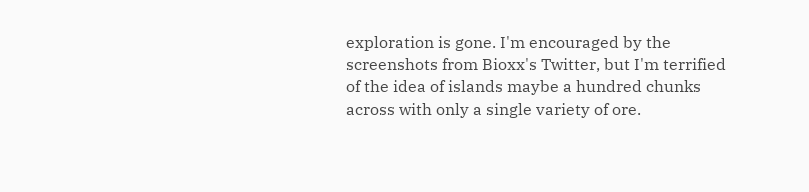exploration is gone. I'm encouraged by the screenshots from Bioxx's Twitter, but I'm terrified of the idea of islands maybe a hundred chunks across with only a single variety of ore.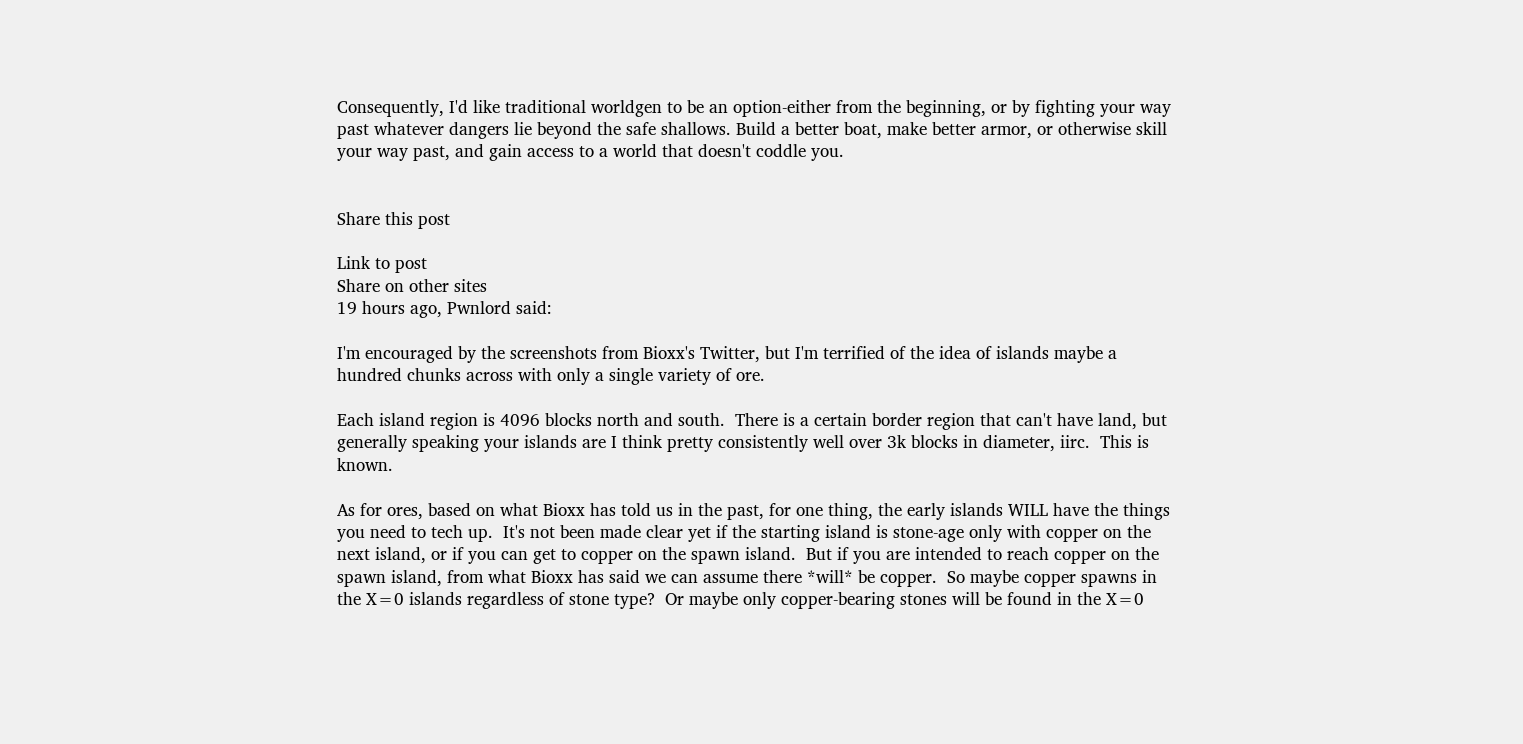Consequently, I'd like traditional worldgen to be an option-either from the beginning, or by fighting your way past whatever dangers lie beyond the safe shallows. Build a better boat, make better armor, or otherwise skill your way past, and gain access to a world that doesn't coddle you.


Share this post

Link to post
Share on other sites
19 hours ago, Pwnlord said:

I'm encouraged by the screenshots from Bioxx's Twitter, but I'm terrified of the idea of islands maybe a hundred chunks across with only a single variety of ore.

Each island region is 4096 blocks north and south.  There is a certain border region that can't have land, but generally speaking your islands are I think pretty consistently well over 3k blocks in diameter, iirc.  This is known.

As for ores, based on what Bioxx has told us in the past, for one thing, the early islands WILL have the things you need to tech up.  It's not been made clear yet if the starting island is stone-age only with copper on the next island, or if you can get to copper on the spawn island.  But if you are intended to reach copper on the spawn island, from what Bioxx has said we can assume there *will* be copper.  So maybe copper spawns in the X=0 islands regardless of stone type?  Or maybe only copper-bearing stones will be found in the X=0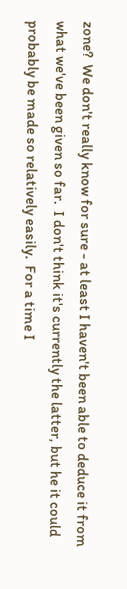zone?  We don't really know for sure - at least I haven't been able to deduce it from what we've been given so far.  I don't think it's currently the latter, but he it could probably be made so relatively easily.  For a time I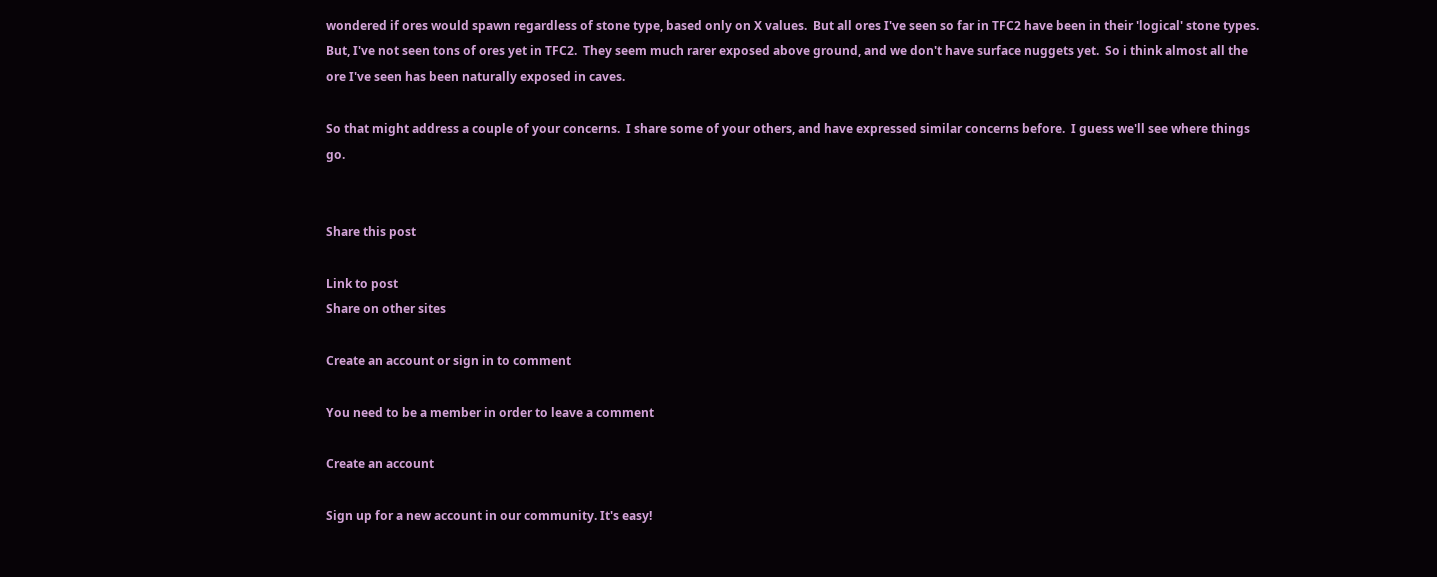wondered if ores would spawn regardless of stone type, based only on X values.  But all ores I've seen so far in TFC2 have been in their 'logical' stone types.  But, I've not seen tons of ores yet in TFC2.  They seem much rarer exposed above ground, and we don't have surface nuggets yet.  So i think almost all the ore I've seen has been naturally exposed in caves.

So that might address a couple of your concerns.  I share some of your others, and have expressed similar concerns before.  I guess we'll see where things go.


Share this post

Link to post
Share on other sites

Create an account or sign in to comment

You need to be a member in order to leave a comment

Create an account

Sign up for a new account in our community. It's easy!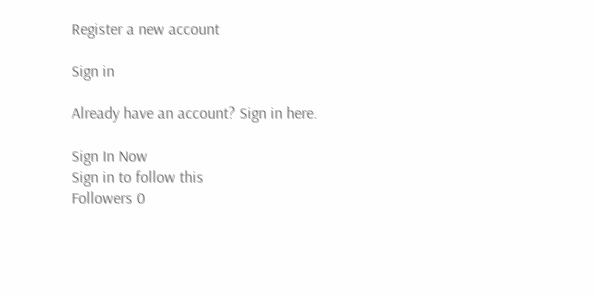Register a new account

Sign in

Already have an account? Sign in here.

Sign In Now
Sign in to follow this
Followers 0